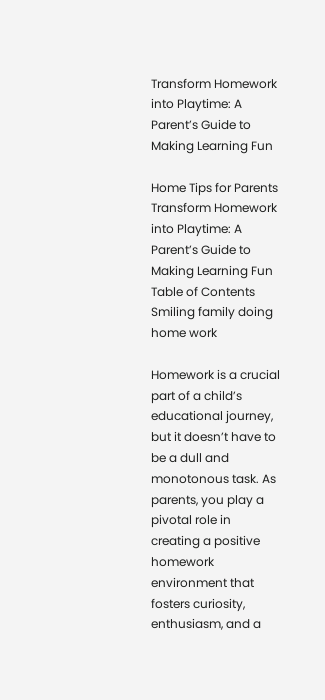Transform Homework into Playtime: A Parent’s Guide to Making Learning Fun

Home Tips for Parents Transform Homework into Playtime: A Parent’s Guide to Making Learning Fun
Table of Contents
Smiling family doing home work

Homework is a crucial part of a child’s educational journey, but it doesn’t have to be a dull and monotonous task. As parents, you play a pivotal role in creating a positive homework environment that fosters curiosity, enthusiasm, and a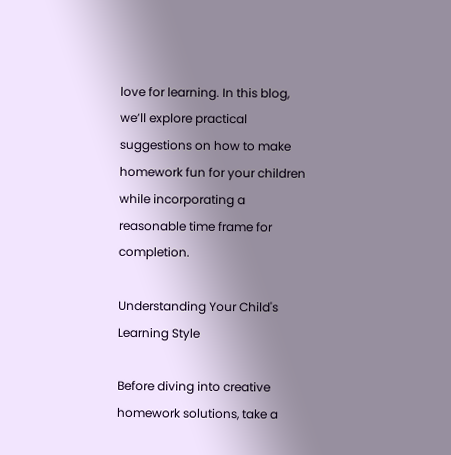love for learning. In this blog, we’ll explore practical suggestions on how to make homework fun for your children while incorporating a reasonable time frame for completion.

Understanding Your Child's Learning Style

Before diving into creative homework solutions, take a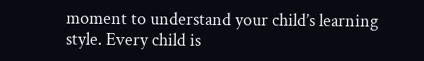moment to understand your child’s learning style. Every child is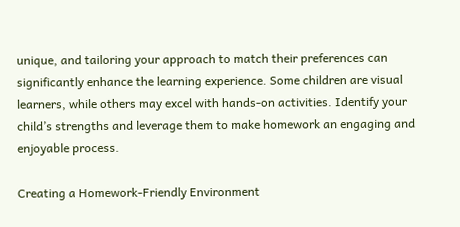unique, and tailoring your approach to match their preferences can significantly enhance the learning experience. Some children are visual learners, while others may excel with hands-on activities. Identify your child’s strengths and leverage them to make homework an engaging and enjoyable process.

Creating a Homework-Friendly Environment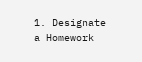1. Designate a Homework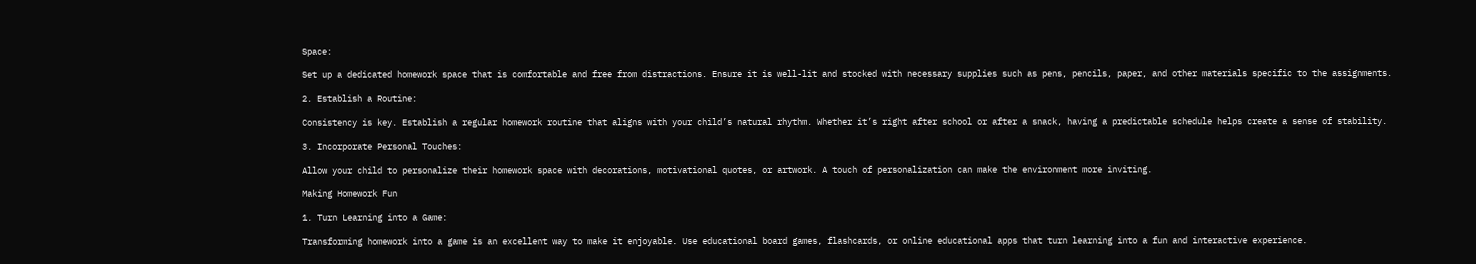Space:

Set up a dedicated homework space that is comfortable and free from distractions. Ensure it is well-lit and stocked with necessary supplies such as pens, pencils, paper, and other materials specific to the assignments.

2. Establish a Routine:

Consistency is key. Establish a regular homework routine that aligns with your child’s natural rhythm. Whether it’s right after school or after a snack, having a predictable schedule helps create a sense of stability.

3. Incorporate Personal Touches:

Allow your child to personalize their homework space with decorations, motivational quotes, or artwork. A touch of personalization can make the environment more inviting.

Making Homework Fun

1. Turn Learning into a Game:

Transforming homework into a game is an excellent way to make it enjoyable. Use educational board games, flashcards, or online educational apps that turn learning into a fun and interactive experience.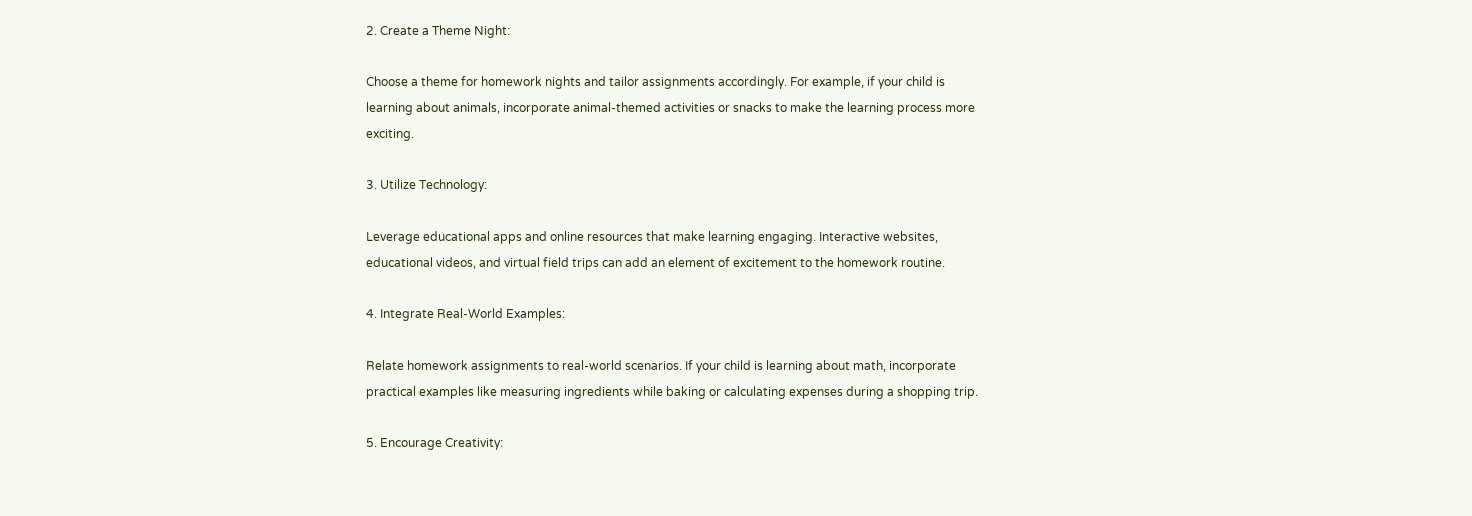2. Create a Theme Night:

Choose a theme for homework nights and tailor assignments accordingly. For example, if your child is learning about animals, incorporate animal-themed activities or snacks to make the learning process more exciting.

3. Utilize Technology:

Leverage educational apps and online resources that make learning engaging. Interactive websites, educational videos, and virtual field trips can add an element of excitement to the homework routine.

4. Integrate Real-World Examples:

Relate homework assignments to real-world scenarios. If your child is learning about math, incorporate practical examples like measuring ingredients while baking or calculating expenses during a shopping trip.

5. Encourage Creativity: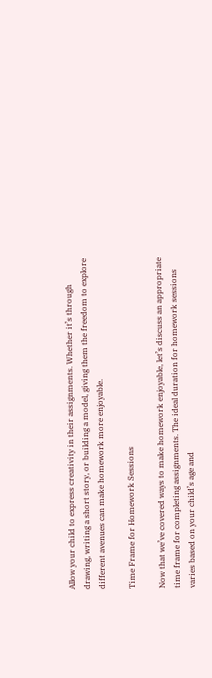Allow your child to express creativity in their assignments. Whether it’s through drawing, writing a short story, or building a model, giving them the freedom to explore different avenues can make homework more enjoyable.

Time Frame for Homework Sessions

Now that we’ve covered ways to make homework enjoyable, let’s discuss an appropriate time frame for completing assignments. The ideal duration for homework sessions varies based on your child’s age and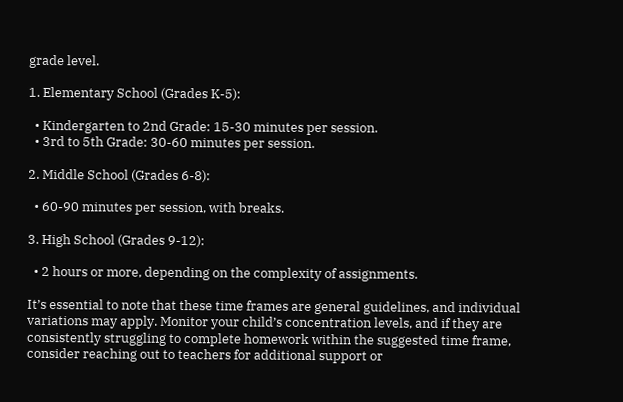grade level.

1. Elementary School (Grades K-5):

  • Kindergarten to 2nd Grade: 15-30 minutes per session.
  • 3rd to 5th Grade: 30-60 minutes per session.

2. Middle School (Grades 6-8):

  • 60-90 minutes per session, with breaks.

3. High School (Grades 9-12):

  • 2 hours or more, depending on the complexity of assignments.

It’s essential to note that these time frames are general guidelines, and individual variations may apply. Monitor your child’s concentration levels, and if they are consistently struggling to complete homework within the suggested time frame, consider reaching out to teachers for additional support or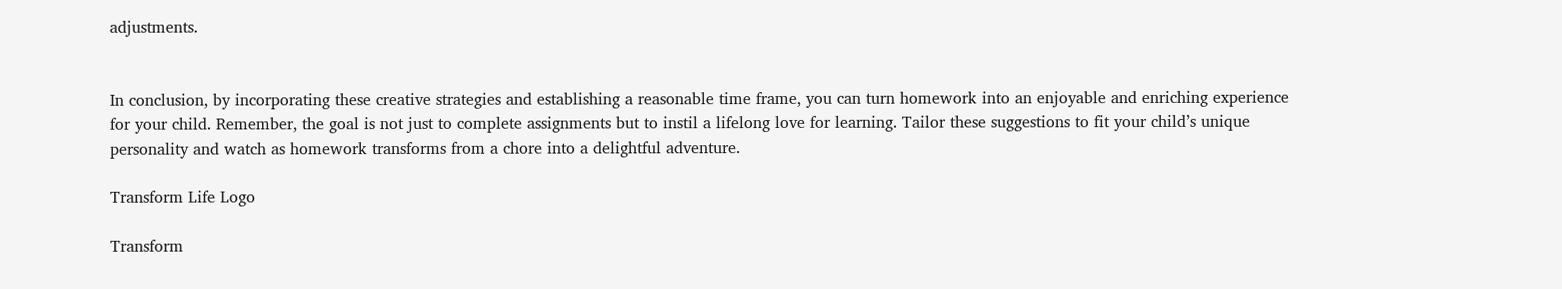adjustments.


In conclusion, by incorporating these creative strategies and establishing a reasonable time frame, you can turn homework into an enjoyable and enriching experience for your child. Remember, the goal is not just to complete assignments but to instil a lifelong love for learning. Tailor these suggestions to fit your child’s unique personality and watch as homework transforms from a chore into a delightful adventure.

Transform Life Logo

Transform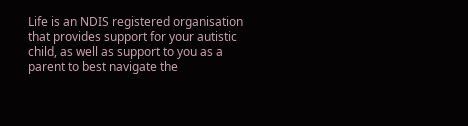Life is an NDIS registered organisation that provides support for your autistic child, as well as support to you as a parent to best navigate the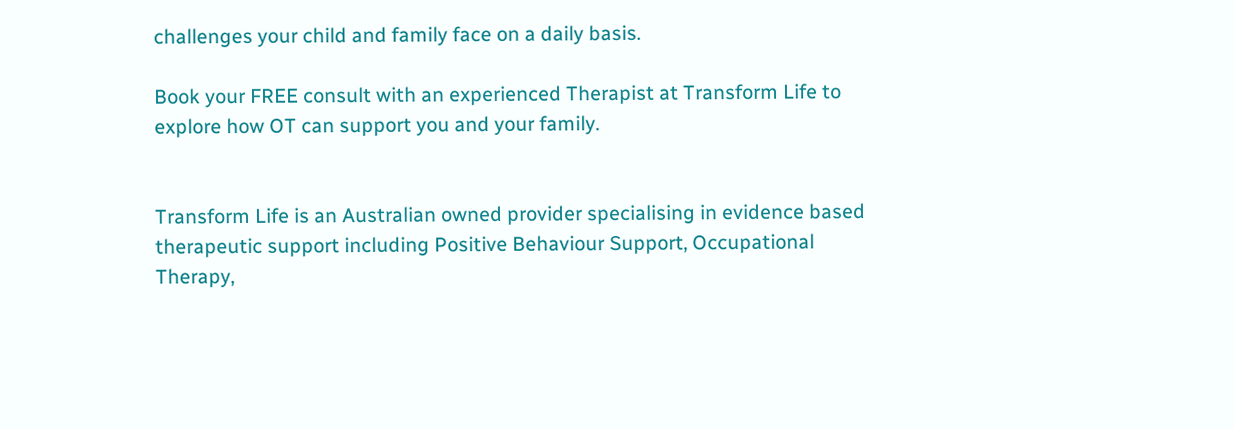challenges your child and family face on a daily basis.

Book your FREE consult with an experienced Therapist at Transform Life to explore how OT can support you and your family.


Transform Life is an Australian owned provider specialising in evidence based therapeutic support including Positive Behaviour Support, Occupational Therapy,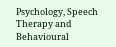Psychology, Speech Therapy and Behavioural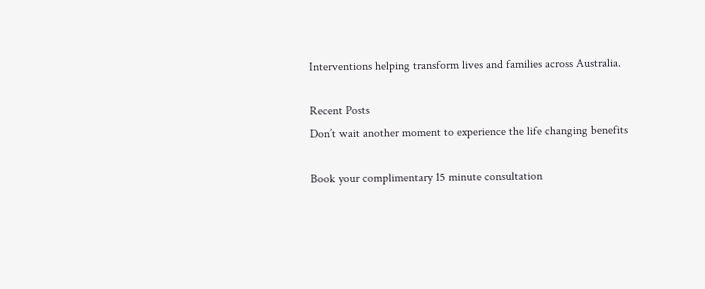Interventions helping transform lives and families across Australia.

Recent Posts
Don’t wait another moment to experience the life changing benefits

Book your complimentary 15 minute consultation